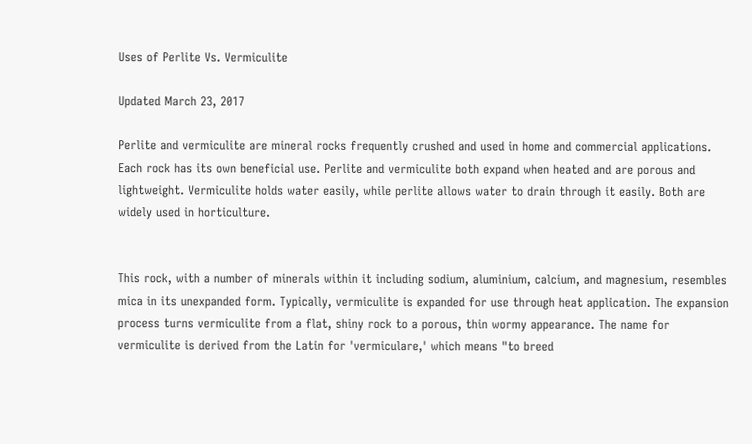Uses of Perlite Vs. Vermiculite

Updated March 23, 2017

Perlite and vermiculite are mineral rocks frequently crushed and used in home and commercial applications. Each rock has its own beneficial use. Perlite and vermiculite both expand when heated and are porous and lightweight. Vermiculite holds water easily, while perlite allows water to drain through it easily. Both are widely used in horticulture.


This rock, with a number of minerals within it including sodium, aluminium, calcium, and magnesium, resembles mica in its unexpanded form. Typically, vermiculite is expanded for use through heat application. The expansion process turns vermiculite from a flat, shiny rock to a porous, thin wormy appearance. The name for vermiculite is derived from the Latin for 'vermiculare,' which means "to breed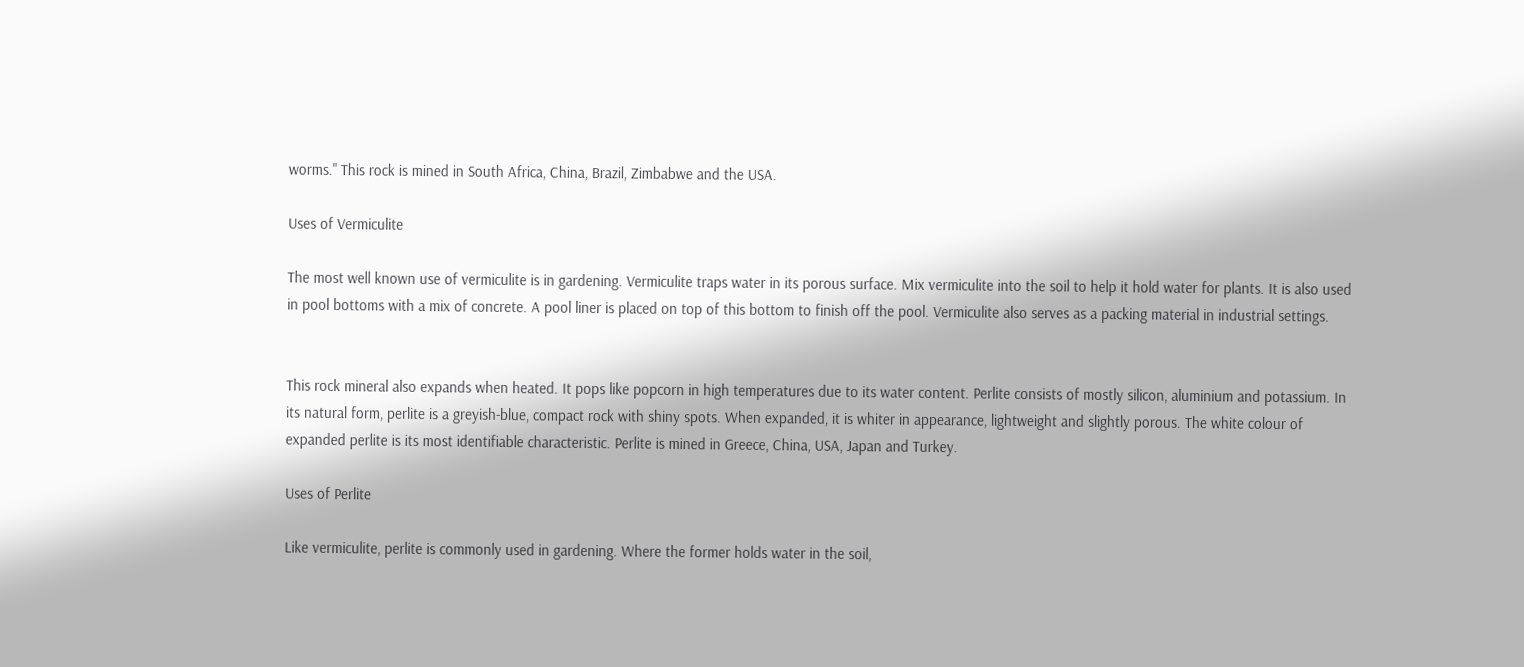worms." This rock is mined in South Africa, China, Brazil, Zimbabwe and the USA.

Uses of Vermiculite

The most well known use of vermiculite is in gardening. Vermiculite traps water in its porous surface. Mix vermiculite into the soil to help it hold water for plants. It is also used in pool bottoms with a mix of concrete. A pool liner is placed on top of this bottom to finish off the pool. Vermiculite also serves as a packing material in industrial settings.


This rock mineral also expands when heated. It pops like popcorn in high temperatures due to its water content. Perlite consists of mostly silicon, aluminium and potassium. In its natural form, perlite is a greyish-blue, compact rock with shiny spots. When expanded, it is whiter in appearance, lightweight and slightly porous. The white colour of expanded perlite is its most identifiable characteristic. Perlite is mined in Greece, China, USA, Japan and Turkey.

Uses of Perlite

Like vermiculite, perlite is commonly used in gardening. Where the former holds water in the soil,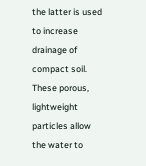the latter is used to increase drainage of compact soil. These porous, lightweight particles allow the water to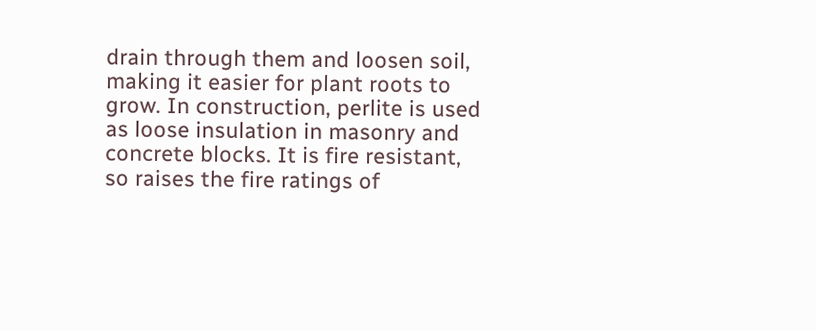drain through them and loosen soil, making it easier for plant roots to grow. In construction, perlite is used as loose insulation in masonry and concrete blocks. It is fire resistant, so raises the fire ratings of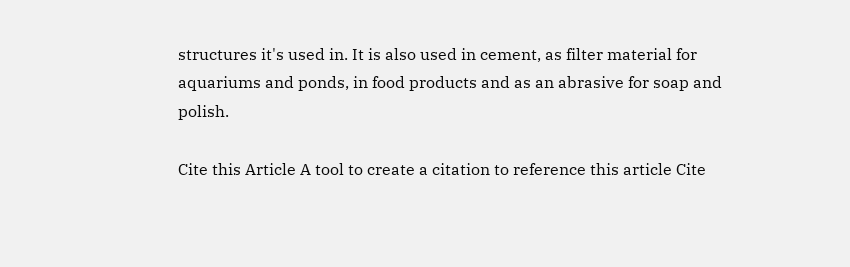structures it's used in. It is also used in cement, as filter material for aquariums and ponds, in food products and as an abrasive for soap and polish.

Cite this Article A tool to create a citation to reference this article Cite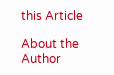this Article

About the Author